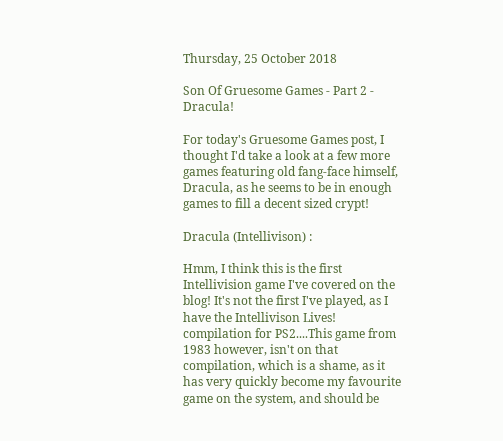Thursday, 25 October 2018

Son Of Gruesome Games - Part 2 - Dracula!

For today's Gruesome Games post, I thought I'd take a look at a few more games featuring old fang-face himself, Dracula, as he seems to be in enough games to fill a decent sized crypt!

Dracula (Intellivison) :

Hmm, I think this is the first Intellivision game I've covered on the blog! It's not the first I've played, as I have the Intellivison Lives! compilation for PS2....This game from 1983 however, isn't on that compilation, which is a shame, as it has very quickly become my favourite game on the system, and should be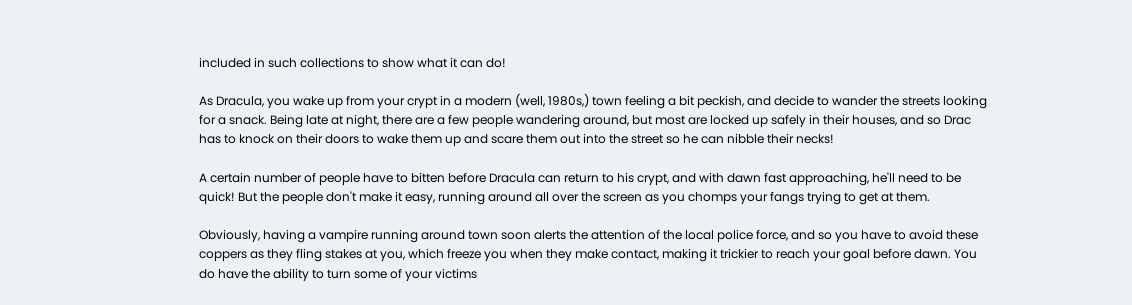included in such collections to show what it can do!

As Dracula, you wake up from your crypt in a modern (well, 1980s,) town feeling a bit peckish, and decide to wander the streets looking for a snack. Being late at night, there are a few people wandering around, but most are locked up safely in their houses, and so Drac has to knock on their doors to wake them up and scare them out into the street so he can nibble their necks!

A certain number of people have to bitten before Dracula can return to his crypt, and with dawn fast approaching, he'll need to be quick! But the people don't make it easy, running around all over the screen as you chomps your fangs trying to get at them.

Obviously, having a vampire running around town soon alerts the attention of the local police force, and so you have to avoid these coppers as they fling stakes at you, which freeze you when they make contact, making it trickier to reach your goal before dawn. You do have the ability to turn some of your victims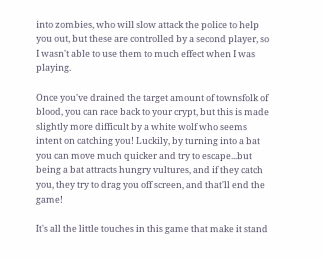into zombies, who will slow attack the police to help you out, but these are controlled by a second player, so I wasn't able to use them to much effect when I was playing.

Once you've drained the target amount of townsfolk of blood, you can race back to your crypt, but this is made slightly more difficult by a white wolf who seems intent on catching you! Luckily, by turning into a bat you can move much quicker and try to escape...but being a bat attracts hungry vultures, and if they catch you, they try to drag you off screen, and that'll end the game!

It's all the little touches in this game that make it stand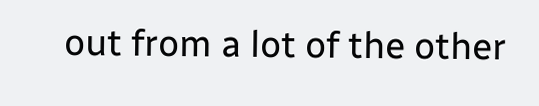out from a lot of the other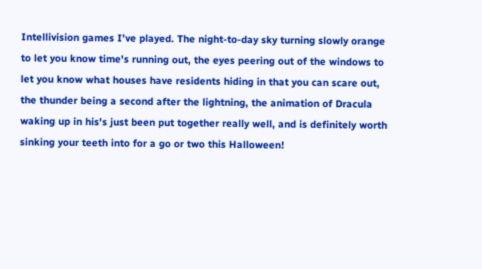Intellivision games I've played. The night-to-day sky turning slowly orange to let you know time's running out, the eyes peering out of the windows to let you know what houses have residents hiding in that you can scare out, the thunder being a second after the lightning, the animation of Dracula waking up in his's just been put together really well, and is definitely worth sinking your teeth into for a go or two this Halloween!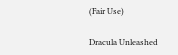(Fair Use)

Dracula Unleashed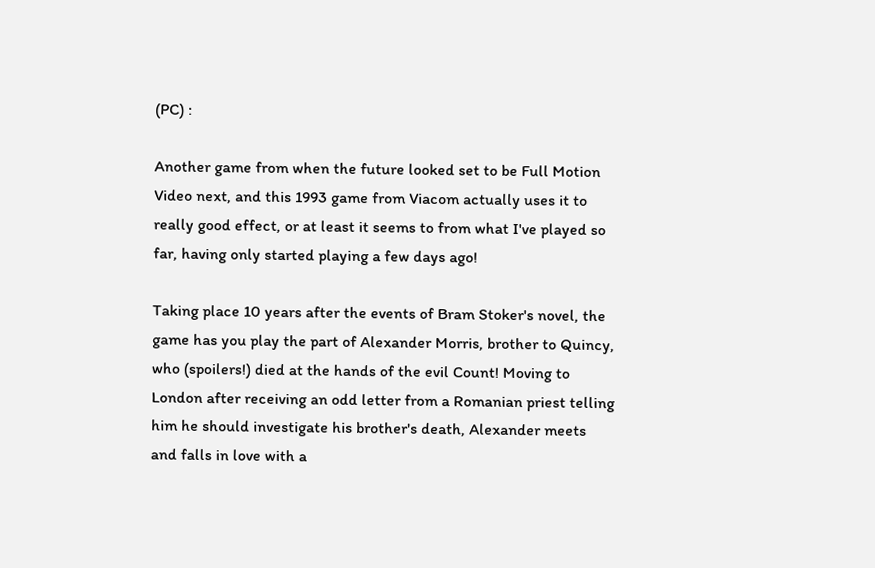(PC) :

Another game from when the future looked set to be Full Motion Video next, and this 1993 game from Viacom actually uses it to really good effect, or at least it seems to from what I've played so far, having only started playing a few days ago!

Taking place 10 years after the events of Bram Stoker's novel, the game has you play the part of Alexander Morris, brother to Quincy, who (spoilers!) died at the hands of the evil Count! Moving to London after receiving an odd letter from a Romanian priest telling him he should investigate his brother's death, Alexander meets and falls in love with a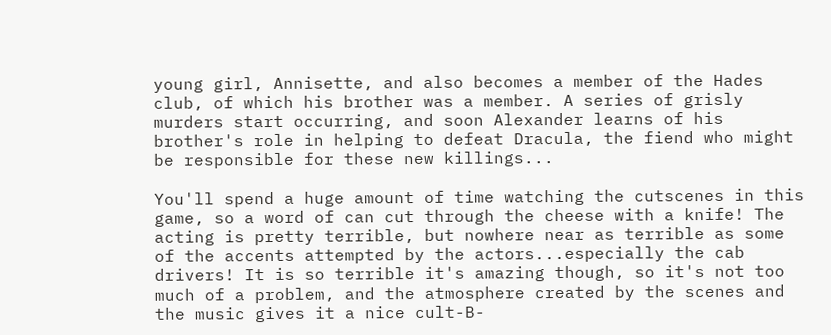young girl, Annisette, and also becomes a member of the Hades club, of which his brother was a member. A series of grisly murders start occurring, and soon Alexander learns of his brother's role in helping to defeat Dracula, the fiend who might be responsible for these new killings...

You'll spend a huge amount of time watching the cutscenes in this game, so a word of can cut through the cheese with a knife! The acting is pretty terrible, but nowhere near as terrible as some of the accents attempted by the actors...especially the cab drivers! It is so terrible it's amazing though, so it's not too much of a problem, and the atmosphere created by the scenes and the music gives it a nice cult-B-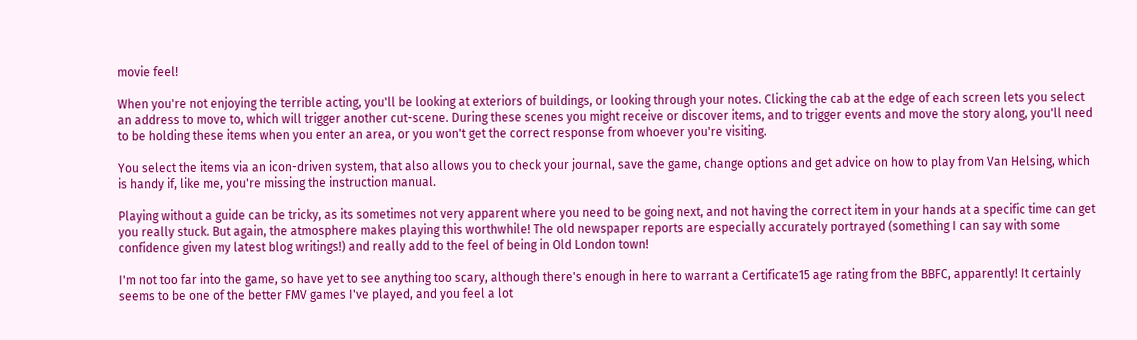movie feel!

When you're not enjoying the terrible acting, you'll be looking at exteriors of buildings, or looking through your notes. Clicking the cab at the edge of each screen lets you select an address to move to, which will trigger another cut-scene. During these scenes you might receive or discover items, and to trigger events and move the story along, you'll need to be holding these items when you enter an area, or you won't get the correct response from whoever you're visiting.

You select the items via an icon-driven system, that also allows you to check your journal, save the game, change options and get advice on how to play from Van Helsing, which is handy if, like me, you're missing the instruction manual.

Playing without a guide can be tricky, as its sometimes not very apparent where you need to be going next, and not having the correct item in your hands at a specific time can get you really stuck. But again, the atmosphere makes playing this worthwhile! The old newspaper reports are especially accurately portrayed (something I can say with some confidence given my latest blog writings!) and really add to the feel of being in Old London town!

I'm not too far into the game, so have yet to see anything too scary, although there's enough in here to warrant a Certificate15 age rating from the BBFC, apparently! It certainly seems to be one of the better FMV games I've played, and you feel a lot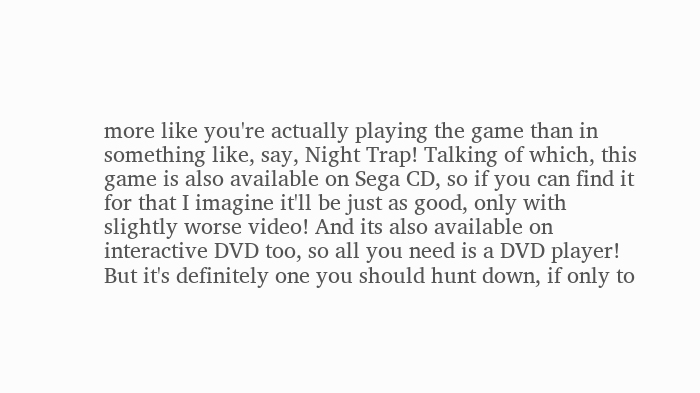more like you're actually playing the game than in something like, say, Night Trap! Talking of which, this game is also available on Sega CD, so if you can find it for that I imagine it'll be just as good, only with slightly worse video! And its also available on interactive DVD too, so all you need is a DVD player! But it's definitely one you should hunt down, if only to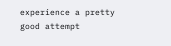experience a pretty good attempt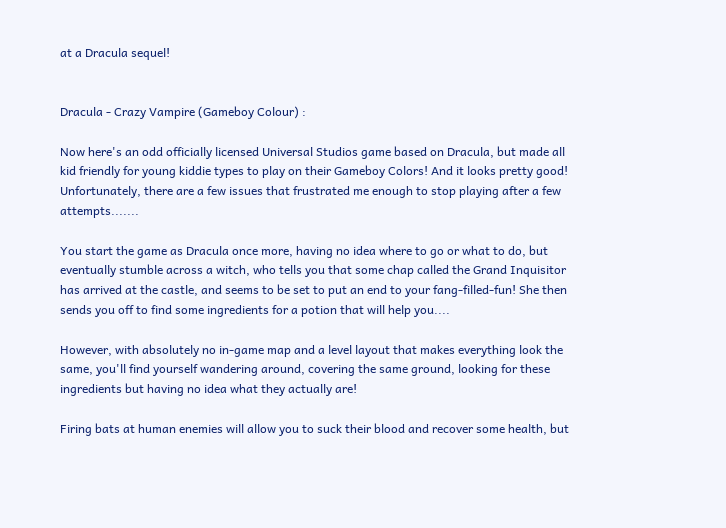at a Dracula sequel!


Dracula - Crazy Vampire (Gameboy Colour) :

Now here's an odd officially licensed Universal Studios game based on Dracula, but made all kid friendly for young kiddie types to play on their Gameboy Colors! And it looks pretty good! Unfortunately, there are a few issues that frustrated me enough to stop playing after a few attempts.......

You start the game as Dracula once more, having no idea where to go or what to do, but eventually stumble across a witch, who tells you that some chap called the Grand Inquisitor has arrived at the castle, and seems to be set to put an end to your fang-filled-fun! She then sends you off to find some ingredients for a potion that will help you....

However, with absolutely no in-game map and a level layout that makes everything look the same, you'll find yourself wandering around, covering the same ground, looking for these ingredients but having no idea what they actually are!

Firing bats at human enemies will allow you to suck their blood and recover some health, but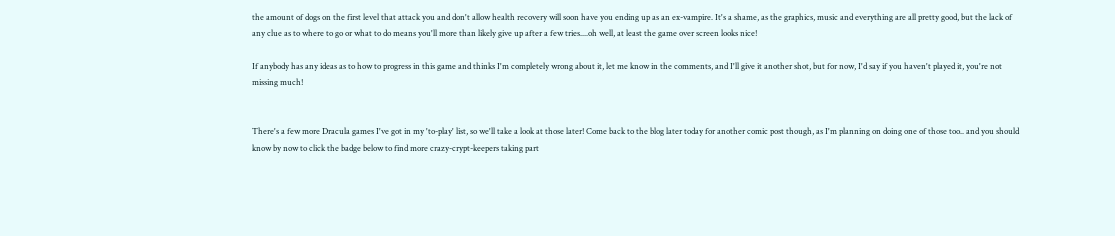the amount of dogs on the first level that attack you and don't allow health recovery will soon have you ending up as an ex-vampire. It's a shame, as the graphics, music and everything are all pretty good, but the lack of any clue as to where to go or what to do means you'll more than likely give up after a few tries....oh well, at least the game over screen looks nice!

If anybody has any ideas as to how to progress in this game and thinks I'm completely wrong about it, let me know in the comments, and I'll give it another shot, but for now, I'd say if you haven't played it, you're not missing much!


There's a few more Dracula games I've got in my 'to-play' list, so we'll take a look at those later! Come back to the blog later today for another comic post though, as I'm planning on doing one of those too.. and you should know by now to click the badge below to find more crazy-crypt-keepers taking part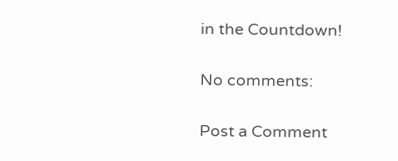in the Countdown!

No comments:

Post a Comment